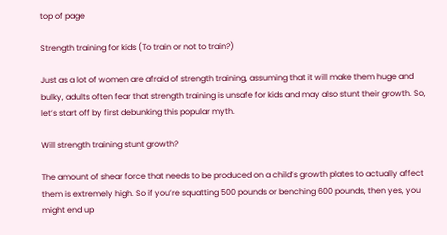top of page

Strength training for kids (To train or not to train?)

Just as a lot of women are afraid of strength training, assuming that it will make them huge and bulky, adults often fear that strength training is unsafe for kids and may also stunt their growth. So, let’s start off by first debunking this popular myth.

Will strength training stunt growth?

The amount of shear force that needs to be produced on a child’s growth plates to actually affect them is extremely high. So if you’re squatting 500 pounds or benching 600 pounds, then yes, you might end up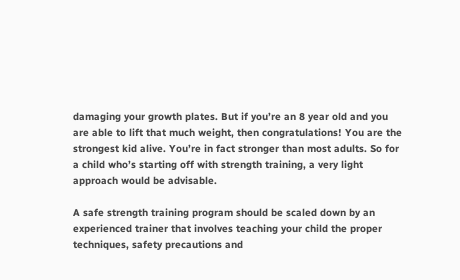damaging your growth plates. But if you’re an 8 year old and you are able to lift that much weight, then congratulations! You are the strongest kid alive. You’re in fact stronger than most adults. So for a child who’s starting off with strength training, a very light approach would be advisable.

A safe strength training program should be scaled down by an experienced trainer that involves teaching your child the proper techniques, safety precautions and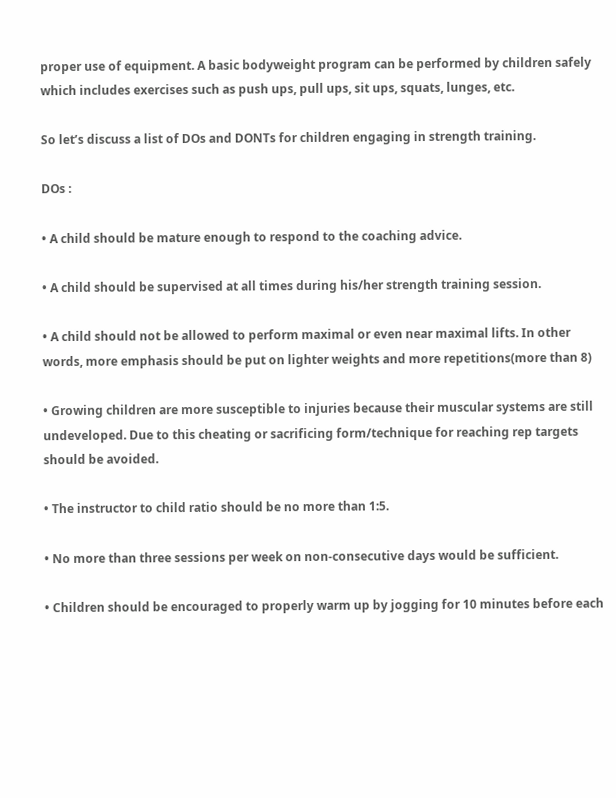proper use of equipment. A basic bodyweight program can be performed by children safely which includes exercises such as push ups, pull ups, sit ups, squats, lunges, etc.

So let’s discuss a list of DOs and DONTs for children engaging in strength training.

DOs :

• A child should be mature enough to respond to the coaching advice.

• A child should be supervised at all times during his/her strength training session.

• A child should not be allowed to perform maximal or even near maximal lifts. In other words, more emphasis should be put on lighter weights and more repetitions(more than 8)

• Growing children are more susceptible to injuries because their muscular systems are still undeveloped. Due to this cheating or sacrificing form/technique for reaching rep targets should be avoided.

• The instructor to child ratio should be no more than 1:5.

• No more than three sessions per week on non-consecutive days would be sufficient.

• Children should be encouraged to properly warm up by jogging for 10 minutes before each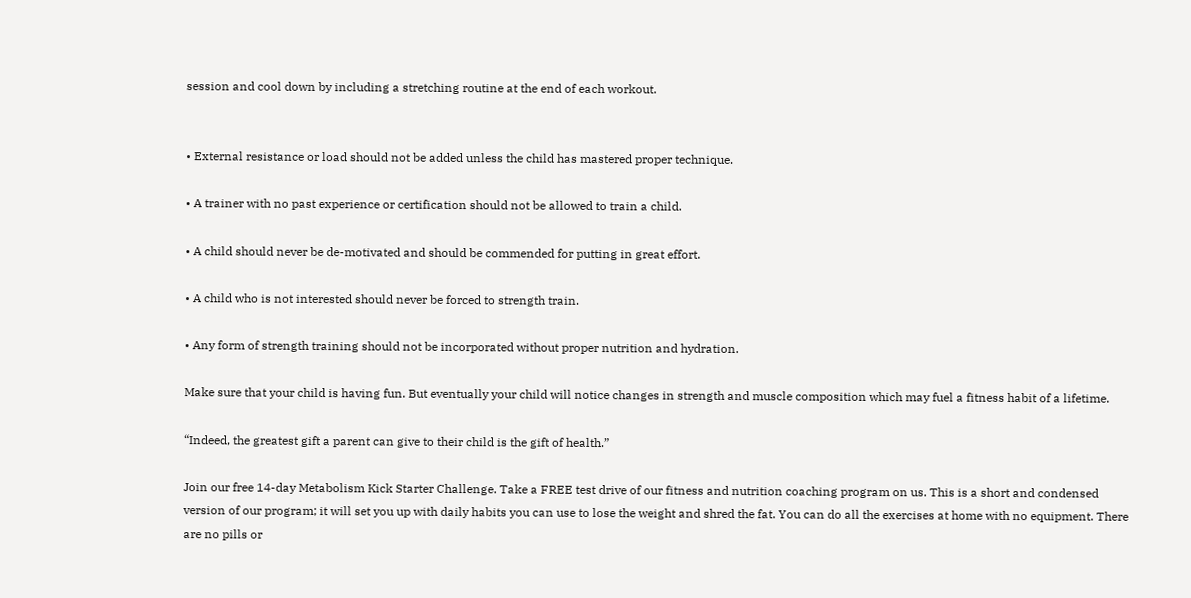session and cool down by including a stretching routine at the end of each workout.


• External resistance or load should not be added unless the child has mastered proper technique.

• A trainer with no past experience or certification should not be allowed to train a child.

• A child should never be de-motivated and should be commended for putting in great effort.

• A child who is not interested should never be forced to strength train.

• Any form of strength training should not be incorporated without proper nutrition and hydration.

Make sure that your child is having fun. But eventually your child will notice changes in strength and muscle composition which may fuel a fitness habit of a lifetime.

“Indeed, the greatest gift a parent can give to their child is the gift of health.”

Join our free 14-day Metabolism Kick Starter Challenge. Take a FREE test drive of our fitness and nutrition coaching program on us. This is a short and condensed version of our program; it will set you up with daily habits you can use to lose the weight and shred the fat. You can do all the exercises at home with no equipment. There are no pills or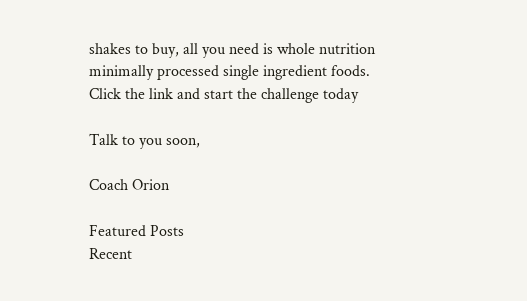shakes to buy, all you need is whole nutrition minimally processed single ingredient foods. Click the link and start the challenge today

Talk to you soon,

Coach Orion

Featured Posts
Recent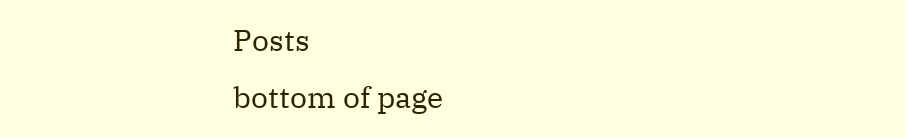Posts
bottom of page